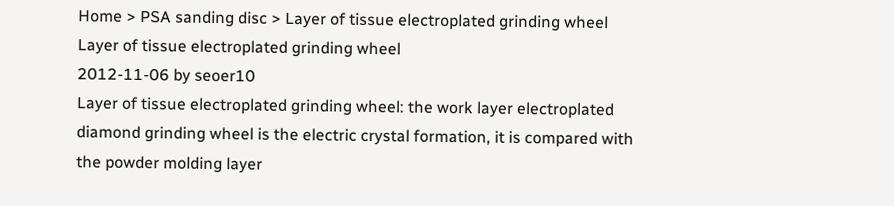Home > PSA sanding disc > Layer of tissue electroplated grinding wheel
Layer of tissue electroplated grinding wheel
2012-11-06 by seoer10
Layer of tissue electroplated grinding wheel: the work layer electroplated diamond grinding wheel is the electric crystal formation, it is compared with the powder molding layer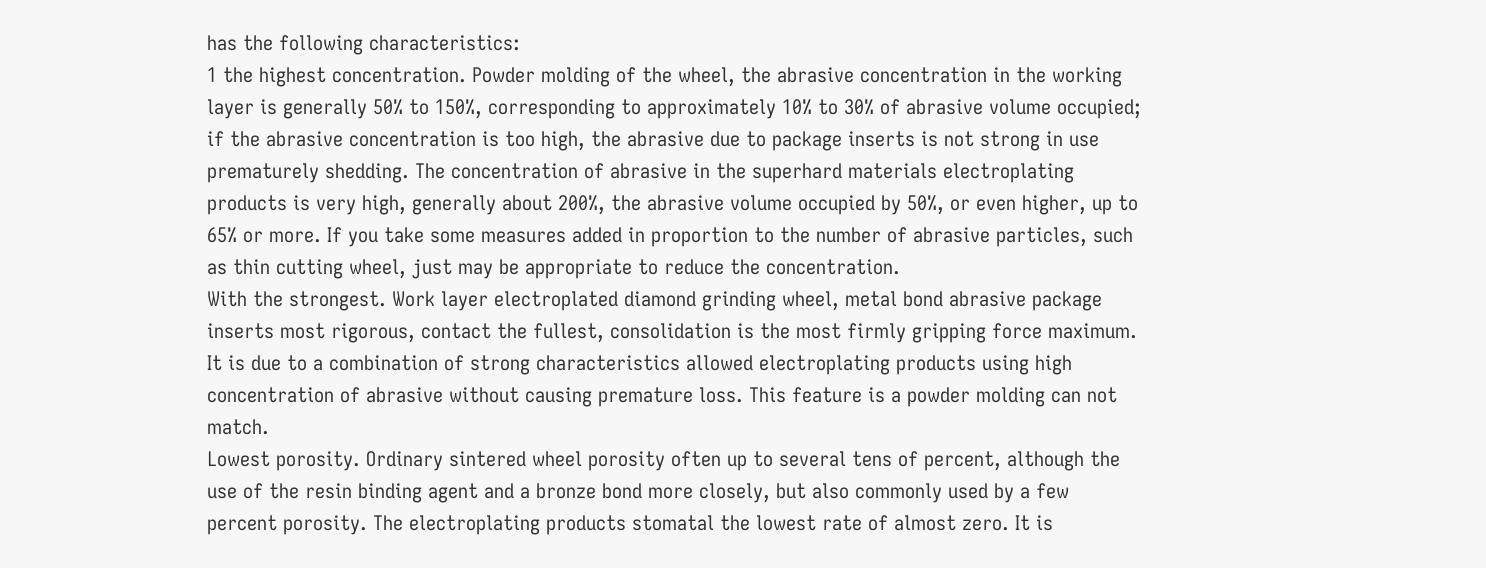has the following characteristics:
1 the highest concentration. Powder molding of the wheel, the abrasive concentration in the working layer is generally 50% to 150%, corresponding to approximately 10% to 30% of abrasive volume occupied; if the abrasive concentration is too high, the abrasive due to package inserts is not strong in use prematurely shedding. The concentration of abrasive in the superhard materials electroplating products is very high, generally about 200%, the abrasive volume occupied by 50%, or even higher, up to 65% or more. If you take some measures added in proportion to the number of abrasive particles, such as thin cutting wheel, just may be appropriate to reduce the concentration.
With the strongest. Work layer electroplated diamond grinding wheel, metal bond abrasive package inserts most rigorous, contact the fullest, consolidation is the most firmly gripping force maximum. It is due to a combination of strong characteristics allowed electroplating products using high concentration of abrasive without causing premature loss. This feature is a powder molding can not match.
Lowest porosity. Ordinary sintered wheel porosity often up to several tens of percent, although the use of the resin binding agent and a bronze bond more closely, but also commonly used by a few percent porosity. The electroplating products stomatal the lowest rate of almost zero. It is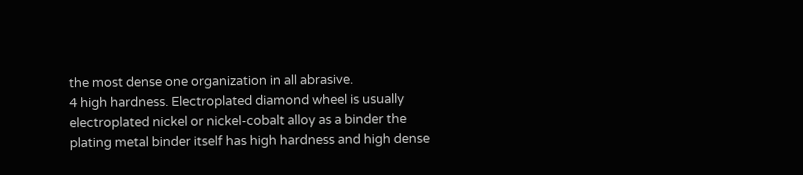the most dense one organization in all abrasive.
4 high hardness. Electroplated diamond wheel is usually electroplated nickel or nickel-cobalt alloy as a binder the plating metal binder itself has high hardness and high dense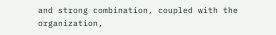and strong combination, coupled with the organization,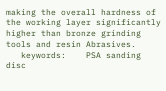making the overall hardness of the working layer significantly higher than bronze grinding tools and resin Abrasives.
   keywords:    PSA sanding disc